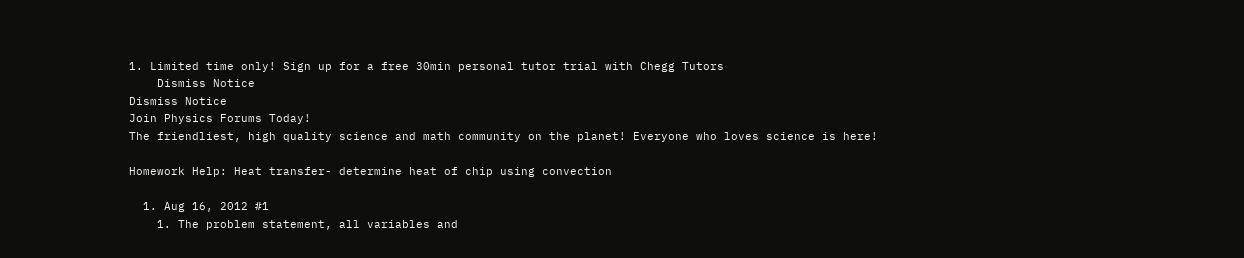1. Limited time only! Sign up for a free 30min personal tutor trial with Chegg Tutors
    Dismiss Notice
Dismiss Notice
Join Physics Forums Today!
The friendliest, high quality science and math community on the planet! Everyone who loves science is here!

Homework Help: Heat transfer- determine heat of chip using convection

  1. Aug 16, 2012 #1
    1. The problem statement, all variables and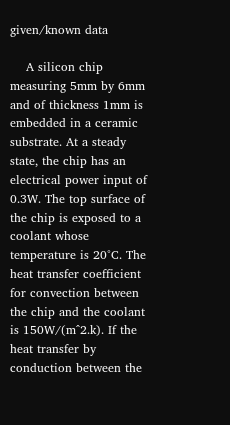given/known data

    A silicon chip measuring 5mm by 6mm and of thickness 1mm is embedded in a ceramic substrate. At a steady state, the chip has an electrical power input of 0.3W. The top surface of the chip is exposed to a coolant whose temperature is 20°C. The heat transfer coefficient for convection between the chip and the coolant is 150W/(m^2.k). If the heat transfer by conduction between the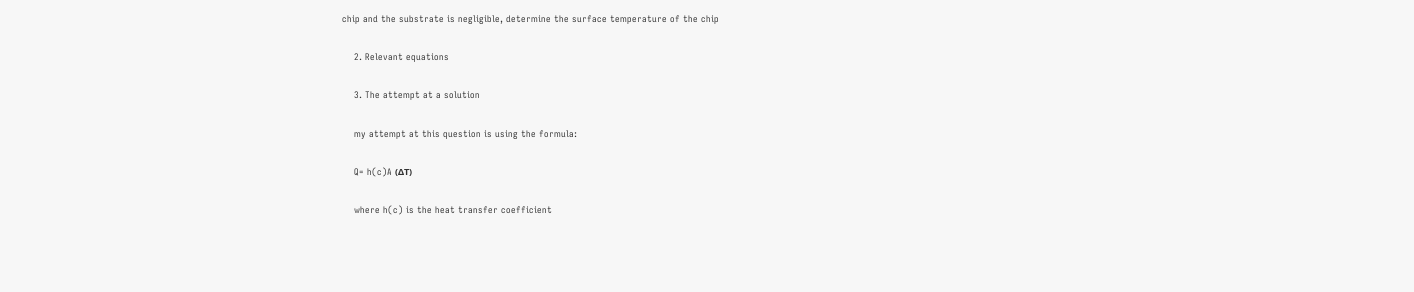chip and the substrate is negligible, determine the surface temperature of the chip

    2. Relevant equations

    3. The attempt at a solution

    my attempt at this question is using the formula:

    Q= h(c)A (ΔT)

    where h(c) is the heat transfer coefficient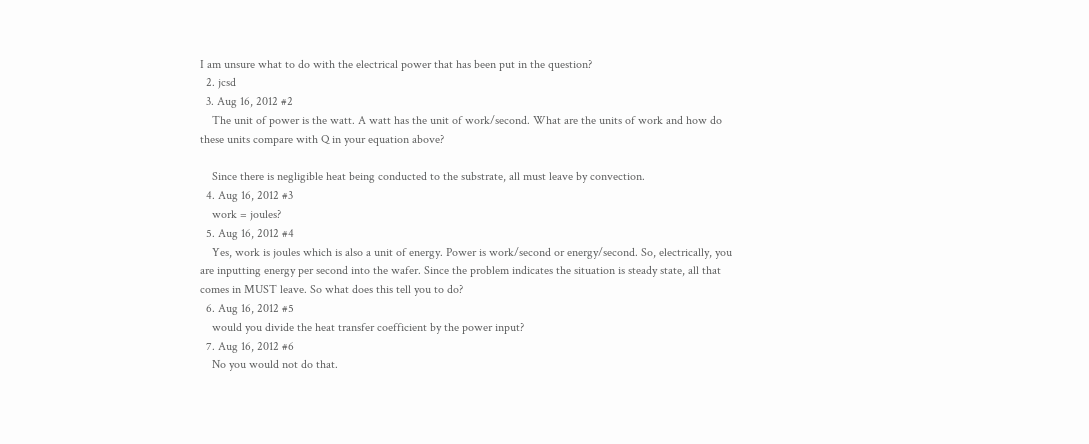I am unsure what to do with the electrical power that has been put in the question?
  2. jcsd
  3. Aug 16, 2012 #2
    The unit of power is the watt. A watt has the unit of work/second. What are the units of work and how do these units compare with Q in your equation above?

    Since there is negligible heat being conducted to the substrate, all must leave by convection.
  4. Aug 16, 2012 #3
    work = joules?
  5. Aug 16, 2012 #4
    Yes, work is joules which is also a unit of energy. Power is work/second or energy/second. So, electrically, you are inputting energy per second into the wafer. Since the problem indicates the situation is steady state, all that comes in MUST leave. So what does this tell you to do?
  6. Aug 16, 2012 #5
    would you divide the heat transfer coefficient by the power input?
  7. Aug 16, 2012 #6
    No you would not do that.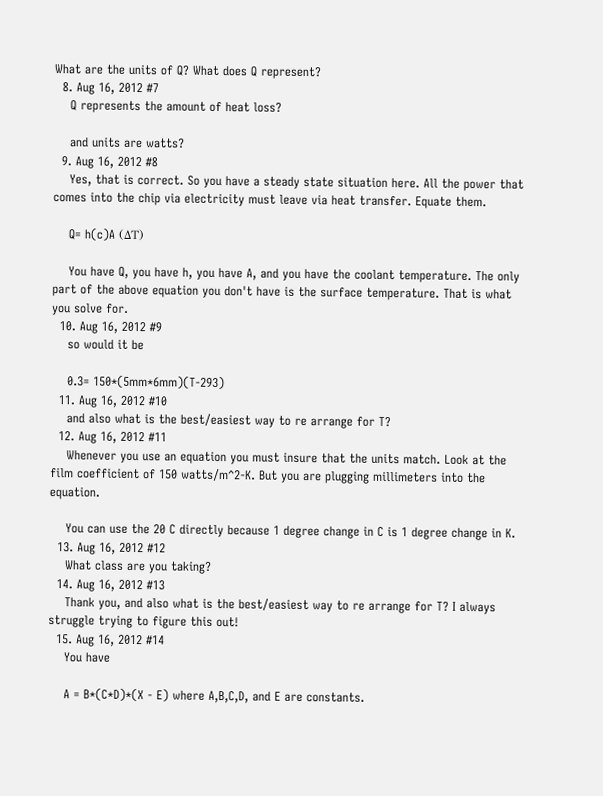What are the units of Q? What does Q represent?
  8. Aug 16, 2012 #7
    Q represents the amount of heat loss?

    and units are watts?
  9. Aug 16, 2012 #8
    Yes, that is correct. So you have a steady state situation here. All the power that comes into the chip via electricity must leave via heat transfer. Equate them.

    Q= h(c)A (ΔT)

    You have Q, you have h, you have A, and you have the coolant temperature. The only part of the above equation you don't have is the surface temperature. That is what you solve for.
  10. Aug 16, 2012 #9
    so would it be

    0.3= 150*(5mm*6mm)(T-293)
  11. Aug 16, 2012 #10
    and also what is the best/easiest way to re arrange for T?
  12. Aug 16, 2012 #11
    Whenever you use an equation you must insure that the units match. Look at the film coefficient of 150 watts/m^2-K. But you are plugging millimeters into the equation.

    You can use the 20 C directly because 1 degree change in C is 1 degree change in K.
  13. Aug 16, 2012 #12
    What class are you taking?
  14. Aug 16, 2012 #13
    Thank you, and also what is the best/easiest way to re arrange for T? I always struggle trying to figure this out!
  15. Aug 16, 2012 #14
    You have

    A = B*(C*D)*(X - E) where A,B,C,D, and E are constants.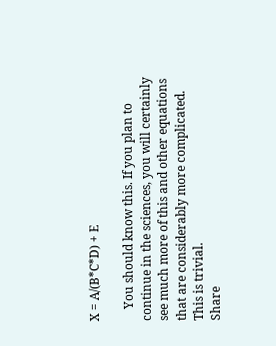X = A/(B*C*D) + E

    You should know this. If you plan to continue in the sciences, you will certainly see much more of this and other equations that are considerably more complicated. This is trivial.
Share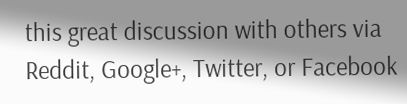this great discussion with others via Reddit, Google+, Twitter, or Facebook